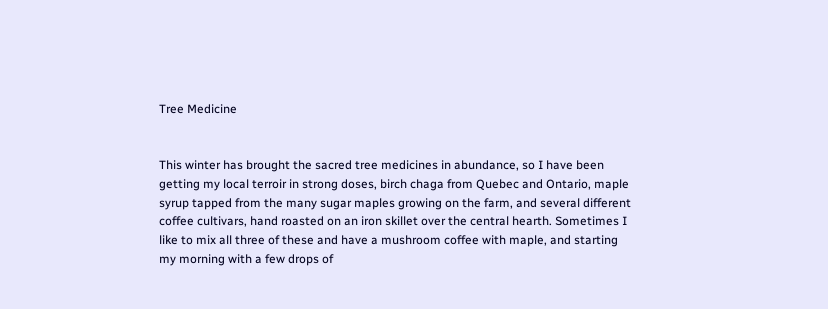Tree Medicine


This winter has brought the sacred tree medicines in abundance, so I have been getting my local terroir in strong doses, birch chaga from Quebec and Ontario, maple syrup tapped from the many sugar maples growing on the farm, and several different coffee cultivars, hand roasted on an iron skillet over the central hearth. Sometimes I like to mix all three of these and have a mushroom coffee with maple, and starting my morning with a few drops of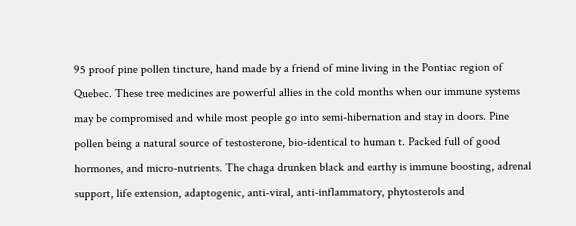95 proof pine pollen tincture, hand made by a friend of mine living in the Pontiac region of Quebec. These tree medicines are powerful allies in the cold months when our immune systems may be compromised and while most people go into semi-hibernation and stay in doors. Pine pollen being a natural source of testosterone, bio-identical to human t. Packed full of good hormones, and micro-nutrients. The chaga drunken black and earthy is immune boosting, adrenal support, life extension, adaptogenic, anti-viral, anti-inflammatory, phytosterols and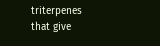triterpenes that give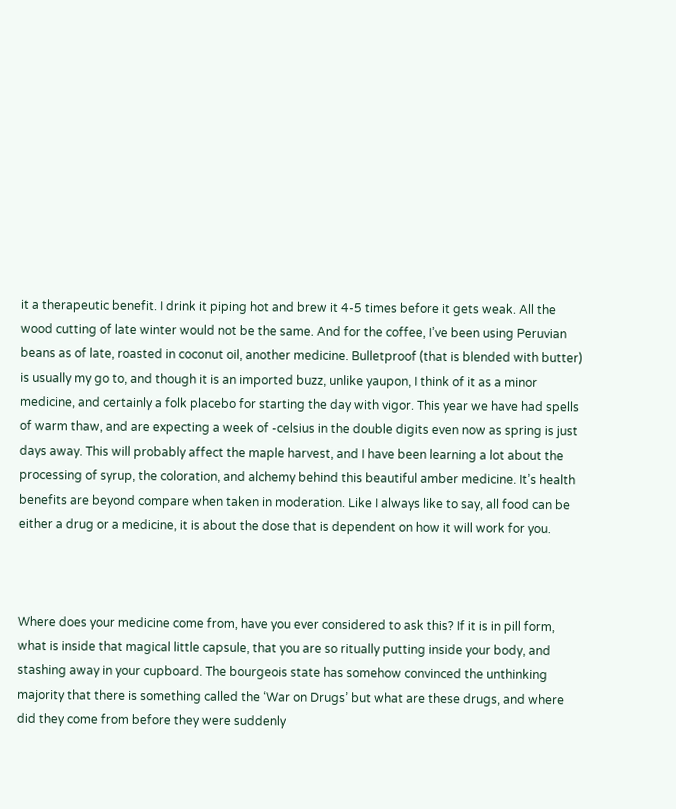it a therapeutic benefit. I drink it piping hot and brew it 4-5 times before it gets weak. All the wood cutting of late winter would not be the same. And for the coffee, I’ve been using Peruvian beans as of late, roasted in coconut oil, another medicine. Bulletproof (that is blended with butter) is usually my go to, and though it is an imported buzz, unlike yaupon, I think of it as a minor medicine, and certainly a folk placebo for starting the day with vigor. This year we have had spells of warm thaw, and are expecting a week of -celsius in the double digits even now as spring is just days away. This will probably affect the maple harvest, and I have been learning a lot about the processing of syrup, the coloration, and alchemy behind this beautiful amber medicine. It’s health benefits are beyond compare when taken in moderation. Like I always like to say, all food can be either a drug or a medicine, it is about the dose that is dependent on how it will work for you.



Where does your medicine come from, have you ever considered to ask this? If it is in pill form, what is inside that magical little capsule, that you are so ritually putting inside your body, and stashing away in your cupboard. The bourgeois state has somehow convinced the unthinking majority that there is something called the ‘War on Drugs’ but what are these drugs, and where did they come from before they were suddenly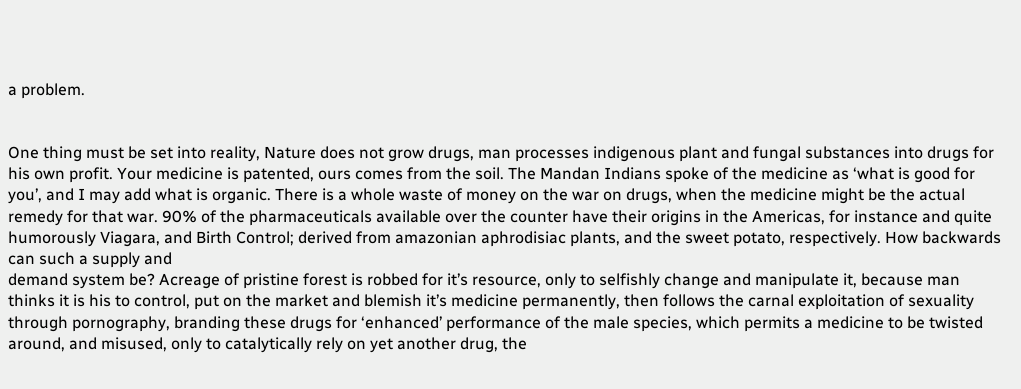a problem.


One thing must be set into reality, Nature does not grow drugs, man processes indigenous plant and fungal substances into drugs for his own profit. Your medicine is patented, ours comes from the soil. The Mandan Indians spoke of the medicine as ‘what is good for you’, and I may add what is organic. There is a whole waste of money on the war on drugs, when the medicine might be the actual remedy for that war. 90% of the pharmaceuticals available over the counter have their origins in the Americas, for instance and quite humorously Viagara, and Birth Control; derived from amazonian aphrodisiac plants, and the sweet potato, respectively. How backwards can such a supply and
demand system be? Acreage of pristine forest is robbed for it’s resource, only to selfishly change and manipulate it, because man thinks it is his to control, put on the market and blemish it’s medicine permanently, then follows the carnal exploitation of sexuality through pornography, branding these drugs for ‘enhanced’ performance of the male species, which permits a medicine to be twisted around, and misused, only to catalytically rely on yet another drug, the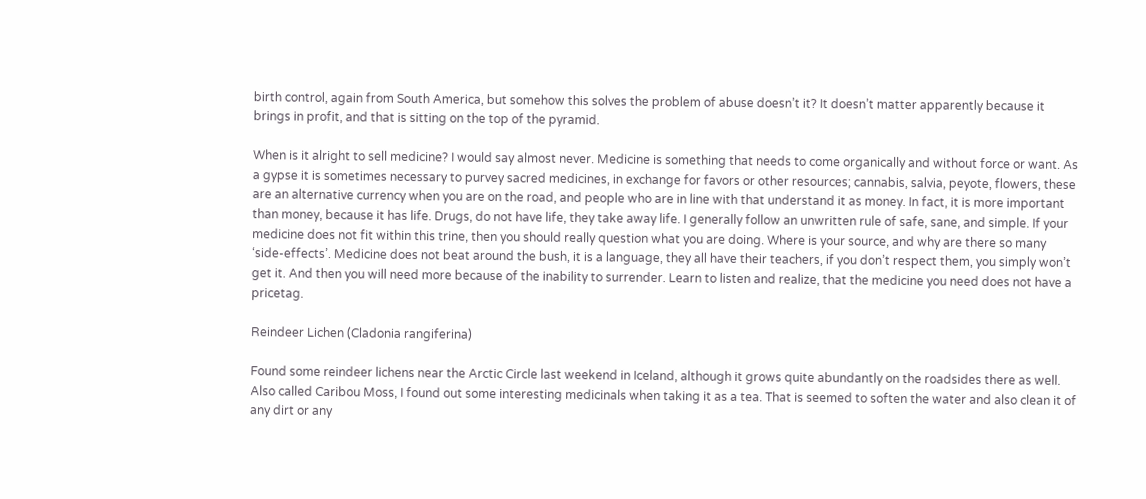birth control, again from South America, but somehow this solves the problem of abuse doesn’t it? It doesn’t matter apparently because it brings in profit, and that is sitting on the top of the pyramid.

When is it alright to sell medicine? I would say almost never. Medicine is something that needs to come organically and without force or want. As a gypse it is sometimes necessary to purvey sacred medicines, in exchange for favors or other resources; cannabis, salvia, peyote, flowers, these are an alternative currency when you are on the road, and people who are in line with that understand it as money. In fact, it is more important than money, because it has life. Drugs, do not have life, they take away life. I generally follow an unwritten rule of safe, sane, and simple. If your medicine does not fit within this trine, then you should really question what you are doing. Where is your source, and why are there so many ‘side-effects’. Medicine does not beat around the bush, it is a language, they all have their teachers, if you don’t respect them, you simply won’t get it. And then you will need more because of the inability to surrender. Learn to listen and realize, that the medicine you need does not have a pricetag.

Reindeer Lichen (Cladonia rangiferina)

Found some reindeer lichens near the Arctic Circle last weekend in Iceland, although it grows quite abundantly on the roadsides there as well. Also called Caribou Moss, I found out some interesting medicinals when taking it as a tea. That is seemed to soften the water and also clean it of any dirt or any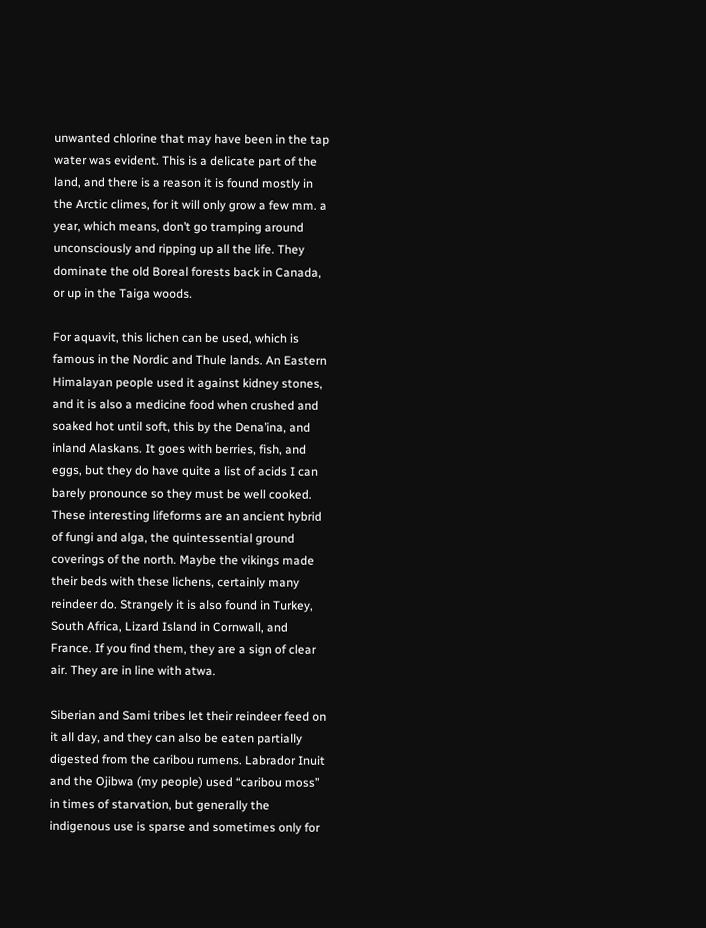unwanted chlorine that may have been in the tap water was evident. This is a delicate part of the land, and there is a reason it is found mostly in the Arctic climes, for it will only grow a few mm. a year, which means, don’t go tramping around unconsciously and ripping up all the life. They dominate the old Boreal forests back in Canada, or up in the Taiga woods.

For aquavit, this lichen can be used, which is famous in the Nordic and Thule lands. An Eastern Himalayan people used it against kidney stones, and it is also a medicine food when crushed and soaked hot until soft, this by the Dena’ina, and inland Alaskans. It goes with berries, fish, and eggs, but they do have quite a list of acids I can barely pronounce so they must be well cooked. These interesting lifeforms are an ancient hybrid of fungi and alga, the quintessential ground coverings of the north. Maybe the vikings made their beds with these lichens, certainly many reindeer do. Strangely it is also found in Turkey, South Africa, Lizard Island in Cornwall, and France. If you find them, they are a sign of clear air. They are in line with atwa.

Siberian and Sami tribes let their reindeer feed on it all day, and they can also be eaten partially digested from the caribou rumens. Labrador Inuit and the Ojibwa (my people) used “caribou moss” in times of starvation, but generally the indigenous use is sparse and sometimes only for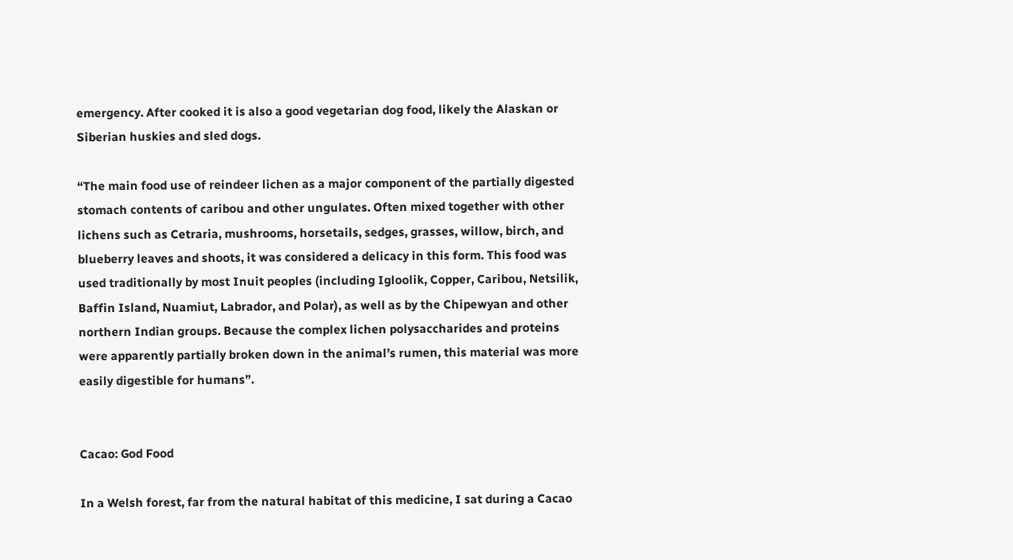emergency. After cooked it is also a good vegetarian dog food, likely the Alaskan or Siberian huskies and sled dogs.

“The main food use of reindeer lichen as a major component of the partially digested stomach contents of caribou and other ungulates. Often mixed together with other lichens such as Cetraria, mushrooms, horsetails, sedges, grasses, willow, birch, and blueberry leaves and shoots, it was considered a delicacy in this form. This food was used traditionally by most Inuit peoples (including Igloolik, Copper, Caribou, Netsilik, Baffin Island, Nuamiut, Labrador, and Polar), as well as by the Chipewyan and other northern Indian groups. Because the complex lichen polysaccharides and proteins were apparently partially broken down in the animal’s rumen, this material was more easily digestible for humans”.


Cacao: God Food

In a Welsh forest, far from the natural habitat of this medicine, I sat during a Cacao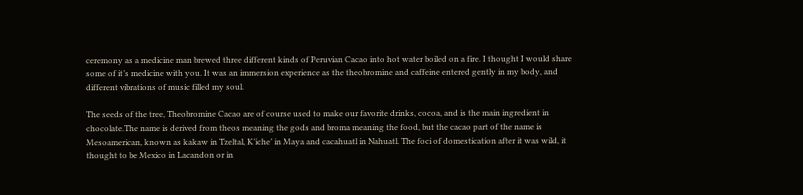ceremony as a medicine man brewed three different kinds of Peruvian Cacao into hot water boiled on a fire. I thought I would share some of it’s medicine with you. It was an immersion experience as the theobromine and caffeine entered gently in my body, and different vibrations of music filled my soul.

The seeds of the tree, Theobromine Cacao are of course used to make our favorite drinks, cocoa, and is the main ingredient in chocolate.The name is derived from theos meaning the gods and broma meaning the food, but the cacao part of the name is Mesoamerican, known as kakaw in Tzeltal, K’iche’ in Maya and cacahuatl in Nahuatl. The foci of domestication after it was wild, it thought to be Mexico in Lacandon or in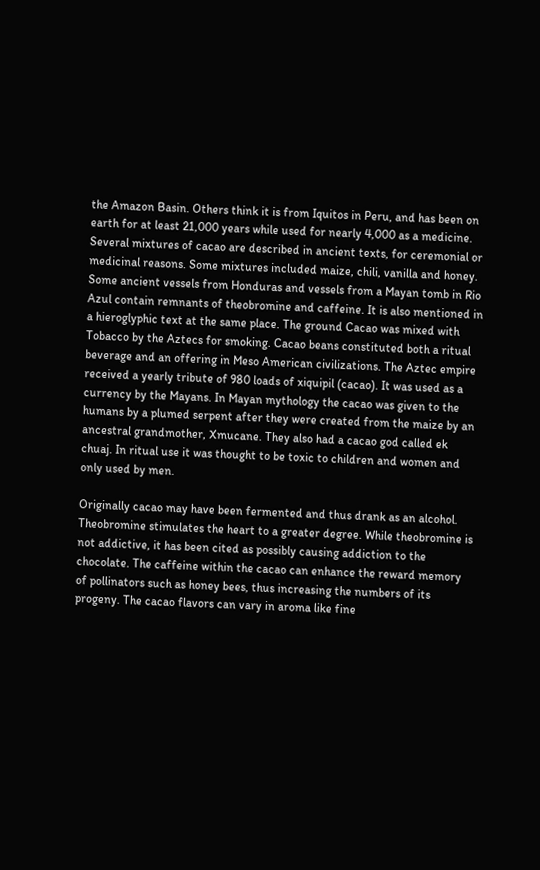the Amazon Basin. Others think it is from Iquitos in Peru, and has been on earth for at least 21,000 years while used for nearly 4,000 as a medicine. Several mixtures of cacao are described in ancient texts, for ceremonial or medicinal reasons. Some mixtures included maize, chili, vanilla and honey. Some ancient vessels from Honduras and vessels from a Mayan tomb in Rio Azul contain remnants of theobromine and caffeine. It is also mentioned in a hieroglyphic text at the same place. The ground Cacao was mixed with Tobacco by the Aztecs for smoking. Cacao beans constituted both a ritual beverage and an offering in Meso American civilizations. The Aztec empire received a yearly tribute of 980 loads of xiquipil (cacao). It was used as a currency by the Mayans. In Mayan mythology the cacao was given to the humans by a plumed serpent after they were created from the maize by an ancestral grandmother, Xmucane. They also had a cacao god called ek chuaj. In ritual use it was thought to be toxic to children and women and only used by men.

Originally cacao may have been fermented and thus drank as an alcohol. Theobromine stimulates the heart to a greater degree. While theobromine is not addictive, it has been cited as possibly causing addiction to the chocolate. The caffeine within the cacao can enhance the reward memory of pollinators such as honey bees, thus increasing the numbers of its progeny. The cacao flavors can vary in aroma like fine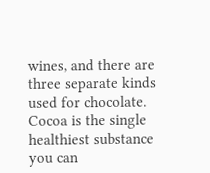wines, and there are three separate kinds used for chocolate. Cocoa is the single healthiest substance you can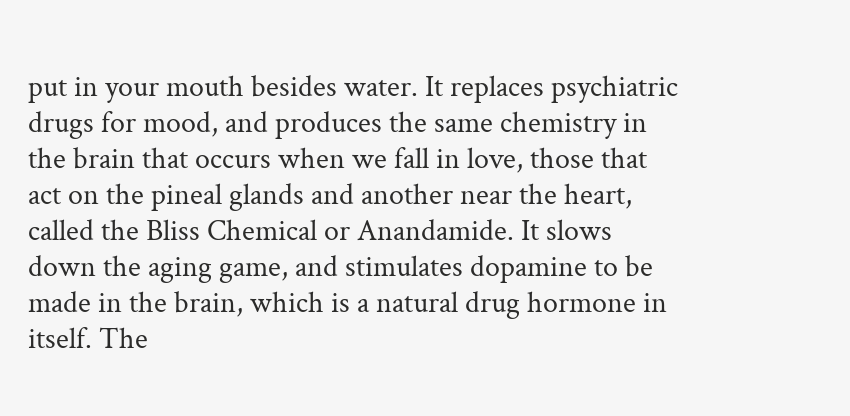put in your mouth besides water. It replaces psychiatric drugs for mood, and produces the same chemistry in the brain that occurs when we fall in love, those that act on the pineal glands and another near the heart, called the Bliss Chemical or Anandamide. It slows down the aging game, and stimulates dopamine to be made in the brain, which is a natural drug hormone in itself. The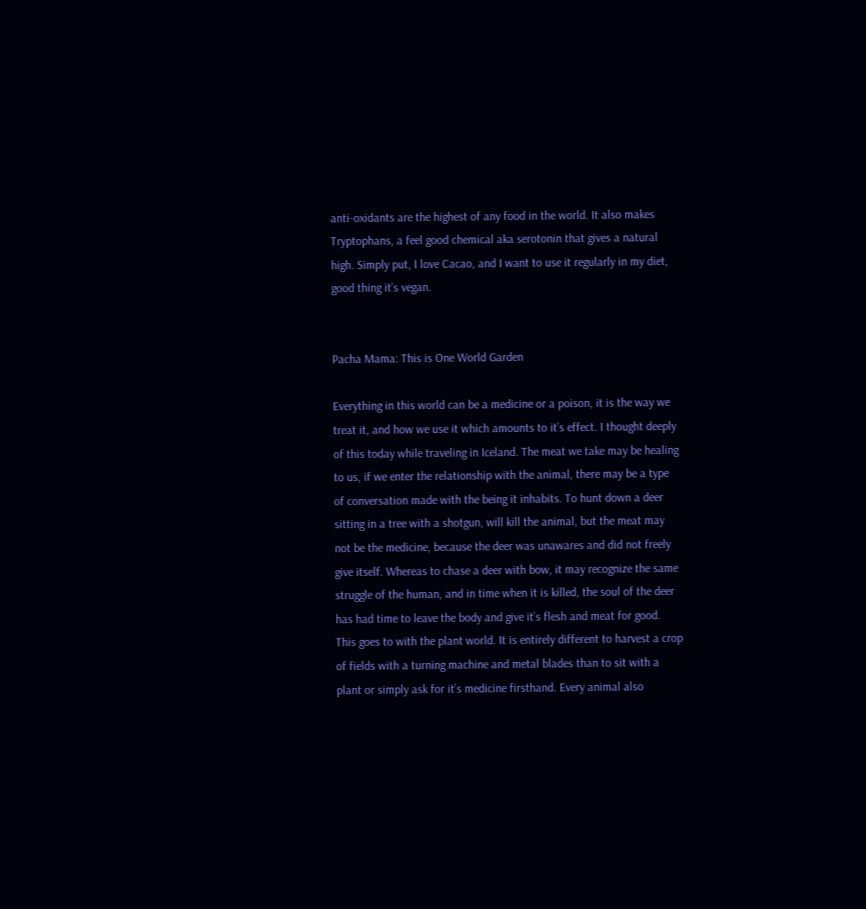anti-oxidants are the highest of any food in the world. It also makes Tryptophans, a feel good chemical aka serotonin that gives a natural high. Simply put, I love Cacao, and I want to use it regularly in my diet, good thing it’s vegan.


Pacha Mama: This is One World Garden

Everything in this world can be a medicine or a poison, it is the way we treat it, and how we use it which amounts to it’s effect. I thought deeply of this today while traveling in Iceland. The meat we take may be healing to us, if we enter the relationship with the animal, there may be a type of conversation made with the being it inhabits. To hunt down a deer sitting in a tree with a shotgun, will kill the animal, but the meat may not be the medicine, because the deer was unawares and did not freely give itself. Whereas to chase a deer with bow, it may recognize the same struggle of the human, and in time when it is killed, the soul of the deer has had time to leave the body and give it’s flesh and meat for good. This goes to with the plant world. It is entirely different to harvest a crop of fields with a turning machine and metal blades than to sit with a plant or simply ask for it’s medicine firsthand. Every animal also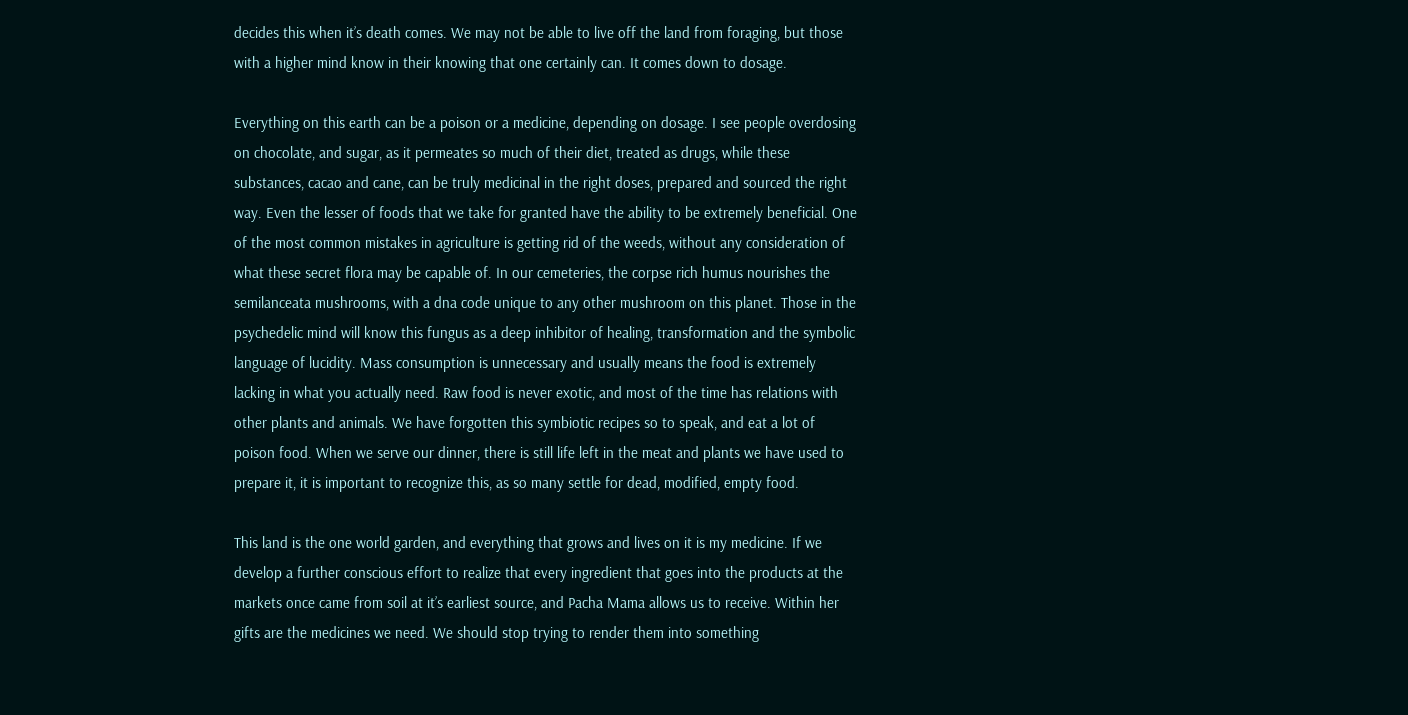decides this when it’s death comes. We may not be able to live off the land from foraging, but those with a higher mind know in their knowing that one certainly can. It comes down to dosage.

Everything on this earth can be a poison or a medicine, depending on dosage. I see people overdosing on chocolate, and sugar, as it permeates so much of their diet, treated as drugs, while these substances, cacao and cane, can be truly medicinal in the right doses, prepared and sourced the right way. Even the lesser of foods that we take for granted have the ability to be extremely beneficial. One of the most common mistakes in agriculture is getting rid of the weeds, without any consideration of what these secret flora may be capable of. In our cemeteries, the corpse rich humus nourishes the semilanceata mushrooms, with a dna code unique to any other mushroom on this planet. Those in the psychedelic mind will know this fungus as a deep inhibitor of healing, transformation and the symbolic language of lucidity. Mass consumption is unnecessary and usually means the food is extremely lacking in what you actually need. Raw food is never exotic, and most of the time has relations with other plants and animals. We have forgotten this symbiotic recipes so to speak, and eat a lot of poison food. When we serve our dinner, there is still life left in the meat and plants we have used to prepare it, it is important to recognize this, as so many settle for dead, modified, empty food.

This land is the one world garden, and everything that grows and lives on it is my medicine. If we develop a further conscious effort to realize that every ingredient that goes into the products at the markets once came from soil at it’s earliest source, and Pacha Mama allows us to receive. Within her gifts are the medicines we need. We should stop trying to render them into something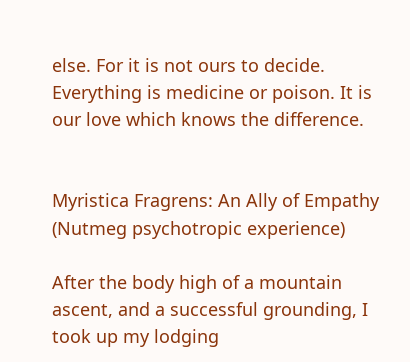else. For it is not ours to decide. Everything is medicine or poison. It is our love which knows the difference.


Myristica Fragrens: An Ally of Empathy (Nutmeg psychotropic experience)

After the body high of a mountain ascent, and a successful grounding, I took up my lodging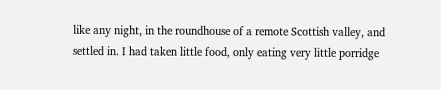like any night, in the roundhouse of a remote Scottish valley, and settled in. I had taken little food, only eating very little porridge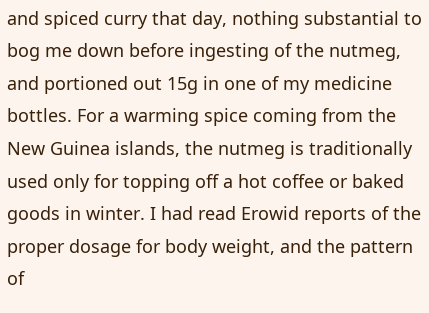and spiced curry that day, nothing substantial to bog me down before ingesting of the nutmeg, and portioned out 15g in one of my medicine bottles. For a warming spice coming from the New Guinea islands, the nutmeg is traditionally used only for topping off a hot coffee or baked goods in winter. I had read Erowid reports of the proper dosage for body weight, and the pattern of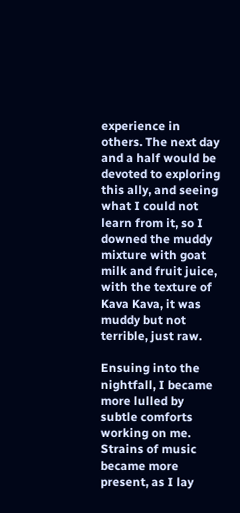experience in others. The next day and a half would be devoted to exploring this ally, and seeing what I could not learn from it, so I downed the muddy mixture with goat milk and fruit juice, with the texture of Kava Kava, it was muddy but not terrible, just raw.

Ensuing into the nightfall, I became more lulled by subtle comforts working on me. Strains of music became more present, as I lay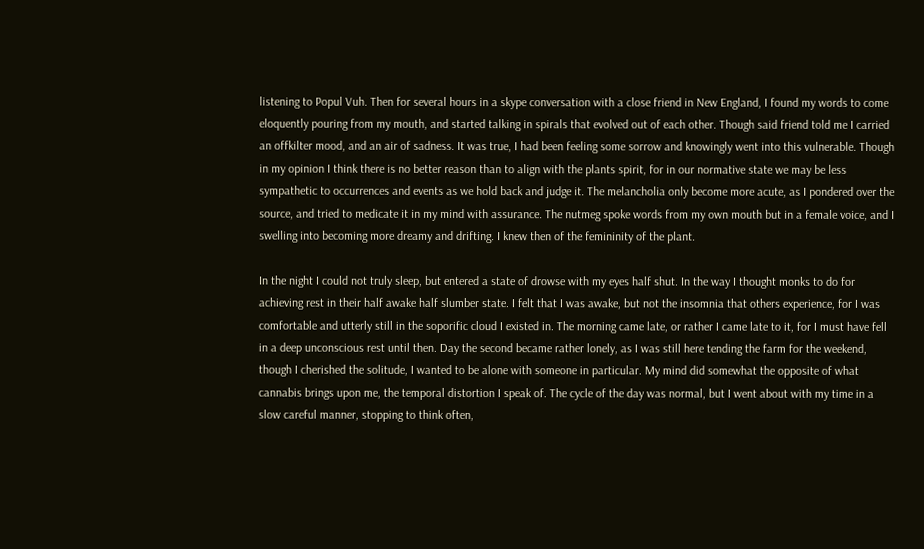listening to Popul Vuh. Then for several hours in a skype conversation with a close friend in New England, I found my words to come eloquently pouring from my mouth, and started talking in spirals that evolved out of each other. Though said friend told me I carried an offkilter mood, and an air of sadness. It was true, I had been feeling some sorrow and knowingly went into this vulnerable. Though in my opinion I think there is no better reason than to align with the plants spirit, for in our normative state we may be less sympathetic to occurrences and events as we hold back and judge it. The melancholia only become more acute, as I pondered over the source, and tried to medicate it in my mind with assurance. The nutmeg spoke words from my own mouth but in a female voice, and I swelling into becoming more dreamy and drifting. I knew then of the femininity of the plant.

In the night I could not truly sleep, but entered a state of drowse with my eyes half shut. In the way I thought monks to do for achieving rest in their half awake half slumber state. I felt that I was awake, but not the insomnia that others experience, for I was comfortable and utterly still in the soporific cloud I existed in. The morning came late, or rather I came late to it, for I must have fell in a deep unconscious rest until then. Day the second became rather lonely, as I was still here tending the farm for the weekend, though I cherished the solitude, I wanted to be alone with someone in particular. My mind did somewhat the opposite of what cannabis brings upon me, the temporal distortion I speak of. The cycle of the day was normal, but I went about with my time in a slow careful manner, stopping to think often,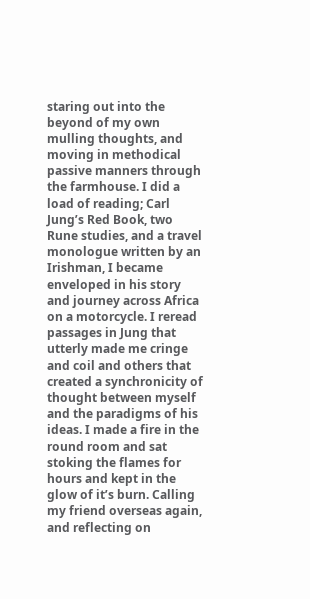staring out into the beyond of my own mulling thoughts, and moving in methodical passive manners through the farmhouse. I did a load of reading; Carl Jung’s Red Book, two Rune studies, and a travel monologue written by an Irishman, I became enveloped in his story and journey across Africa on a motorcycle. I reread passages in Jung that utterly made me cringe and coil and others that created a synchronicity of thought between myself and the paradigms of his ideas. I made a fire in the round room and sat stoking the flames for hours and kept in the glow of it’s burn. Calling my friend overseas again, and reflecting on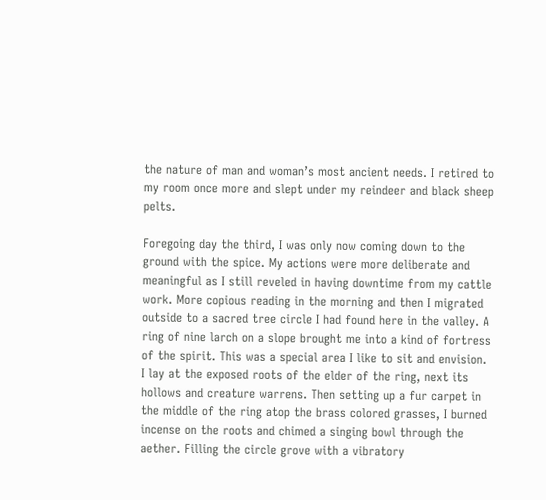the nature of man and woman’s most ancient needs. I retired to my room once more and slept under my reindeer and black sheep pelts.

Foregoing day the third, I was only now coming down to the ground with the spice. My actions were more deliberate and meaningful as I still reveled in having downtime from my cattle work. More copious reading in the morning and then I migrated outside to a sacred tree circle I had found here in the valley. A ring of nine larch on a slope brought me into a kind of fortress of the spirit. This was a special area I like to sit and envision. I lay at the exposed roots of the elder of the ring, next its hollows and creature warrens. Then setting up a fur carpet in the middle of the ring atop the brass colored grasses, I burned incense on the roots and chimed a singing bowl through the aether. Filling the circle grove with a vibratory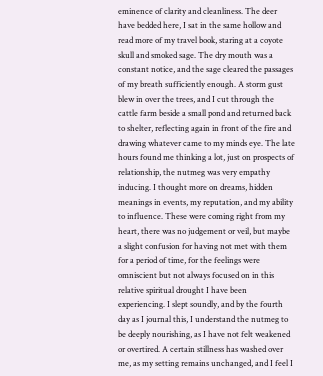eminence of clarity and cleanliness. The deer have bedded here, I sat in the same hollow and read more of my travel book, staring at a coyote skull and smoked sage. The dry mouth was a constant notice, and the sage cleared the passages of my breath sufficiently enough. A storm gust blew in over the trees, and I cut through the cattle farm beside a small pond and returned back to shelter, reflecting again in front of the fire and drawing whatever came to my minds eye. The late hours found me thinking a lot, just on prospects of relationship, the nutmeg was very empathy inducing. I thought more on dreams, hidden meanings in events, my reputation, and my ability to influence. These were coming right from my heart, there was no judgement or veil, but maybe a slight confusion for having not met with them for a period of time, for the feelings were omniscient but not always focused on in this relative spiritual drought I have been experiencing. I slept soundly, and by the fourth day as I journal this, I understand the nutmeg to be deeply nourishing, as I have not felt weakened or overtired. A certain stillness has washed over me, as my setting remains unchanged, and I feel I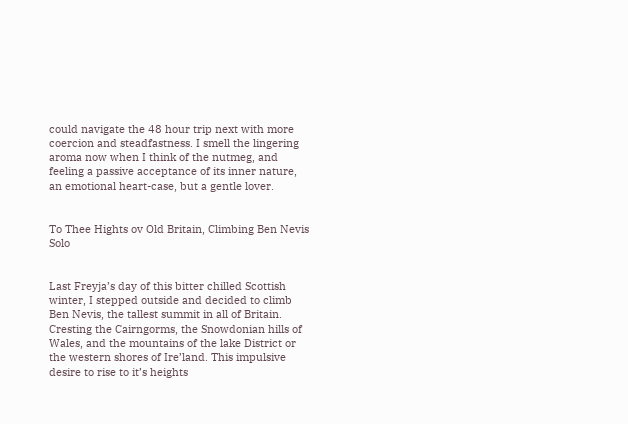could navigate the 48 hour trip next with more coercion and steadfastness. I smell the lingering aroma now when I think of the nutmeg, and feeling a passive acceptance of its inner nature, an emotional heart-case, but a gentle lover.


To Thee Hights ov Old Britain, Climbing Ben Nevis Solo


Last Freyja’s day of this bitter chilled Scottish winter, I stepped outside and decided to climb Ben Nevis, the tallest summit in all of Britain. Cresting the Cairngorms, the Snowdonian hills of Wales, and the mountains of the lake District or the western shores of Ire’land. This impulsive desire to rise to it’s heights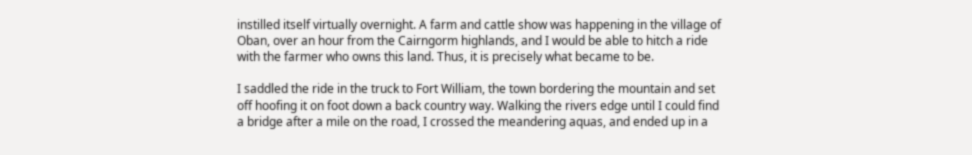instilled itself virtually overnight. A farm and cattle show was happening in the village of Oban, over an hour from the Cairngorm highlands, and I would be able to hitch a ride with the farmer who owns this land. Thus, it is precisely what became to be.

I saddled the ride in the truck to Fort William, the town bordering the mountain and set off hoofing it on foot down a back country way. Walking the rivers edge until I could find a bridge after a mile on the road, I crossed the meandering aquas, and ended up in a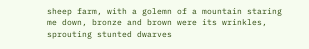sheep farm, with a golemn of a mountain staring me down, bronze and brown were its wrinkles, sprouting stunted dwarves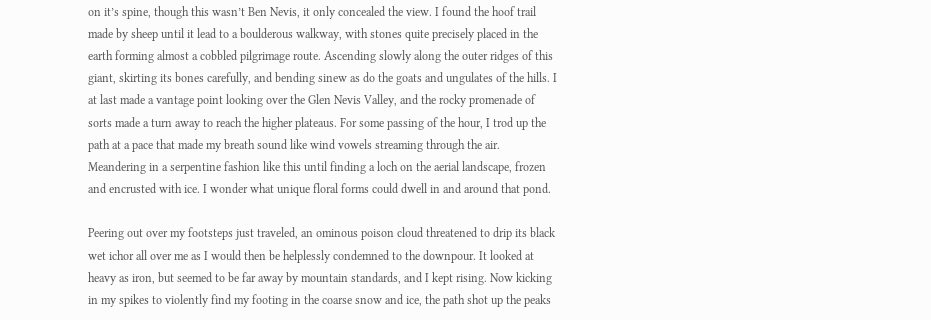on it’s spine, though this wasn’t Ben Nevis, it only concealed the view. I found the hoof trail made by sheep until it lead to a boulderous walkway, with stones quite precisely placed in the earth forming almost a cobbled pilgrimage route. Ascending slowly along the outer ridges of this giant, skirting its bones carefully, and bending sinew as do the goats and ungulates of the hills. I at last made a vantage point looking over the Glen Nevis Valley, and the rocky promenade of sorts made a turn away to reach the higher plateaus. For some passing of the hour, I trod up the path at a pace that made my breath sound like wind vowels streaming through the air. Meandering in a serpentine fashion like this until finding a loch on the aerial landscape, frozen and encrusted with ice. I wonder what unique floral forms could dwell in and around that pond.

Peering out over my footsteps just traveled, an ominous poison cloud threatened to drip its black wet ichor all over me as I would then be helplessly condemned to the downpour. It looked at heavy as iron, but seemed to be far away by mountain standards, and I kept rising. Now kicking in my spikes to violently find my footing in the coarse snow and ice, the path shot up the peaks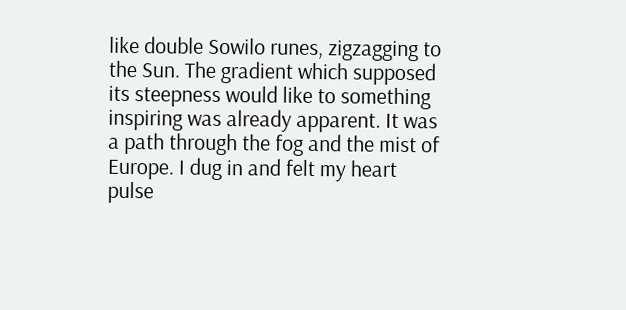like double Sowilo runes, zigzagging to the Sun. The gradient which supposed its steepness would like to something  inspiring was already apparent. It was a path through the fog and the mist of Europe. I dug in and felt my heart pulse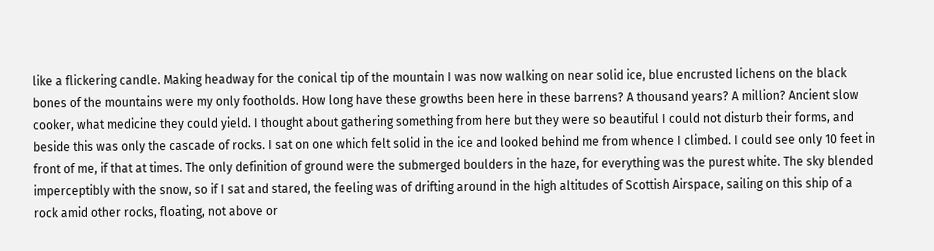like a flickering candle. Making headway for the conical tip of the mountain I was now walking on near solid ice, blue encrusted lichens on the black bones of the mountains were my only footholds. How long have these growths been here in these barrens? A thousand years? A million? Ancient slow cooker, what medicine they could yield. I thought about gathering something from here but they were so beautiful I could not disturb their forms, and beside this was only the cascade of rocks. I sat on one which felt solid in the ice and looked behind me from whence I climbed. I could see only 10 feet in front of me, if that at times. The only definition of ground were the submerged boulders in the haze, for everything was the purest white. The sky blended imperceptibly with the snow, so if I sat and stared, the feeling was of drifting around in the high altitudes of Scottish Airspace, sailing on this ship of a rock amid other rocks, floating, not above or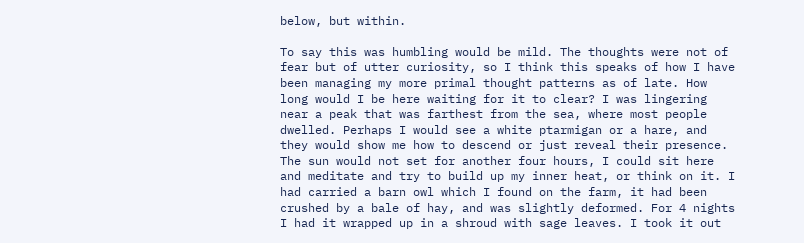below, but within.

To say this was humbling would be mild. The thoughts were not of fear but of utter curiosity, so I think this speaks of how I have been managing my more primal thought patterns as of late. How long would I be here waiting for it to clear? I was lingering near a peak that was farthest from the sea, where most people dwelled. Perhaps I would see a white ptarmigan or a hare, and they would show me how to descend or just reveal their presence. The sun would not set for another four hours, I could sit here and meditate and try to build up my inner heat, or think on it. I had carried a barn owl which I found on the farm, it had been crushed by a bale of hay, and was slightly deformed. For 4 nights I had it wrapped up in a shroud with sage leaves. I took it out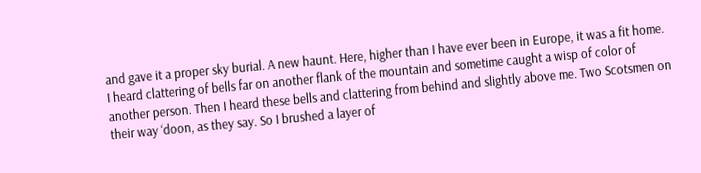and gave it a proper sky burial. A new haunt. Here, higher than I have ever been in Europe, it was a fit home. I heard clattering of bells far on another flank of the mountain and sometime caught a wisp of color of another person. Then I heard these bells and clattering from behind and slightly above me. Two Scotsmen on their way ‘doon, as they say. So I brushed a layer of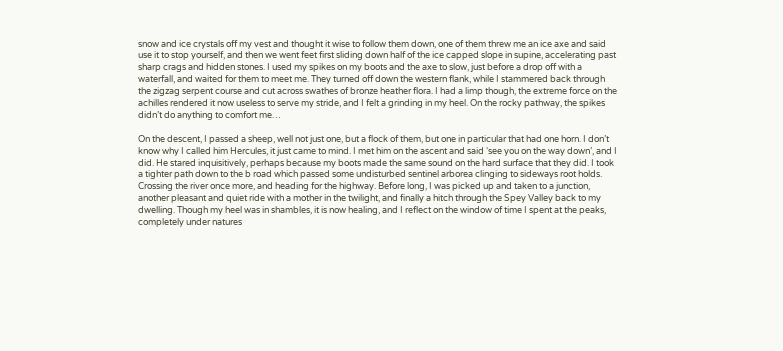snow and ice crystals off my vest and thought it wise to follow them down, one of them threw me an ice axe and said use it to stop yourself, and then we went feet first sliding down half of the ice capped slope in supine, accelerating past sharp crags and hidden stones. I used my spikes on my boots and the axe to slow, just before a drop off with a waterfall, and waited for them to meet me. They turned off down the western flank, while I stammered back through the zigzag serpent course and cut across swathes of bronze heather flora. I had a limp though, the extreme force on the achilles rendered it now useless to serve my stride, and I felt a grinding in my heel. On the rocky pathway, the spikes didn’t do anything to comfort me…

On the descent, I passed a sheep, well not just one, but a flock of them, but one in particular that had one horn. I don’t know why I called him Hercules, it just came to mind. I met him on the ascent and said ‘see you on the way down’, and I did. He stared inquisitively, perhaps because my boots made the same sound on the hard surface that they did. I took a tighter path down to the b road which passed some undisturbed sentinel arborea clinging to sideways root holds. Crossing the river once more, and heading for the highway. Before long, I was picked up and taken to a junction, another pleasant and quiet ride with a mother in the twilight, and finally a hitch through the Spey Valley back to my dwelling. Though my heel was in shambles, it is now healing, and I reflect on the window of time I spent at the peaks, completely under natures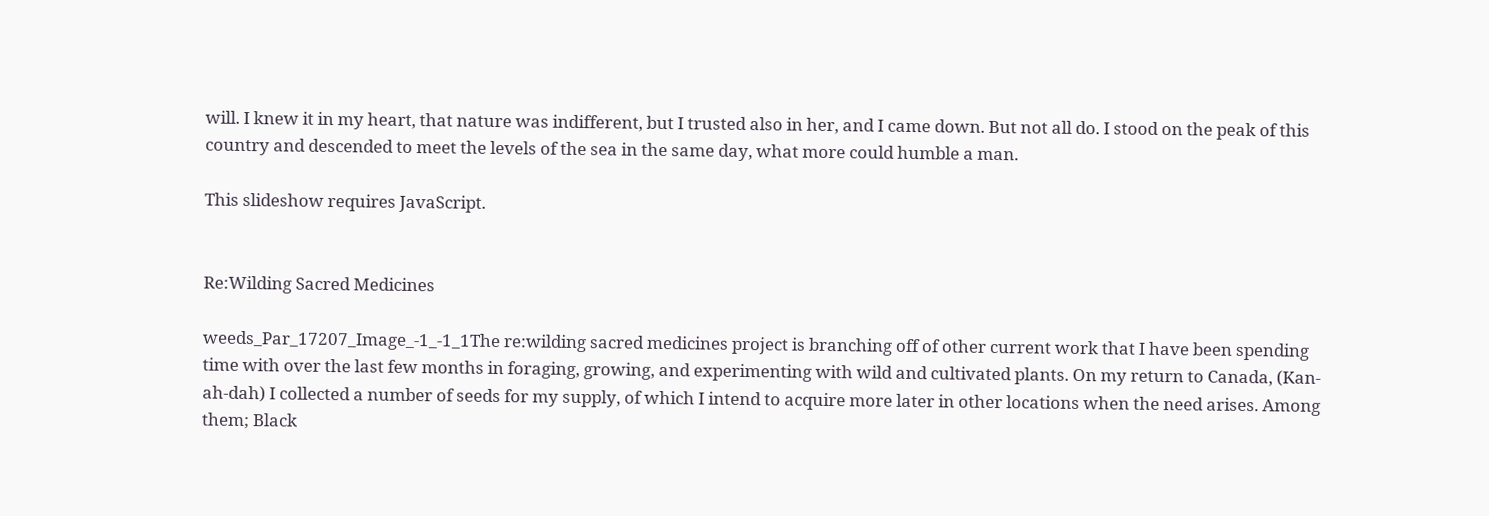will. I knew it in my heart, that nature was indifferent, but I trusted also in her, and I came down. But not all do. I stood on the peak of this country and descended to meet the levels of the sea in the same day, what more could humble a man.

This slideshow requires JavaScript.


Re:Wilding Sacred Medicines

weeds_Par_17207_Image_-1_-1_1The re:wilding sacred medicines project is branching off of other current work that I have been spending time with over the last few months in foraging, growing, and experimenting with wild and cultivated plants. On my return to Canada, (Kan-ah-dah) I collected a number of seeds for my supply, of which I intend to acquire more later in other locations when the need arises. Among them; Black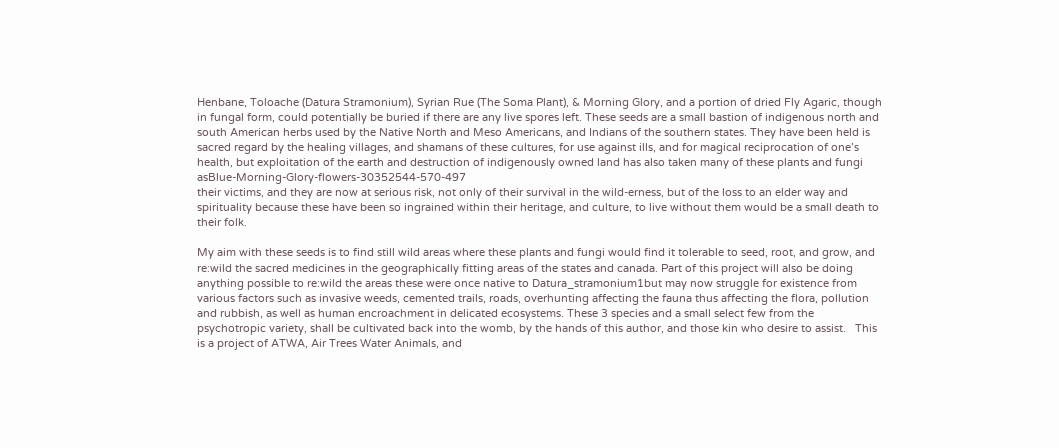Henbane, Toloache (Datura Stramonium), Syrian Rue (The Soma Plant), & Morning Glory, and a portion of dried Fly Agaric, though in fungal form, could potentially be buried if there are any live spores left. These seeds are a small bastion of indigenous north and south American herbs used by the Native North and Meso Americans, and Indians of the southern states. They have been held is sacred regard by the healing villages, and shamans of these cultures, for use against ills, and for magical reciprocation of one’s health, but exploitation of the earth and destruction of indigenously owned land has also taken many of these plants and fungi asBlue-Morning-Glory-flowers-30352544-570-497
their victims, and they are now at serious risk, not only of their survival in the wild-erness, but of the loss to an elder way and spirituality because these have been so ingrained within their heritage, and culture, to live without them would be a small death to their folk.

My aim with these seeds is to find still wild areas where these plants and fungi would find it tolerable to seed, root, and grow, and re:wild the sacred medicines in the geographically fitting areas of the states and canada. Part of this project will also be doing anything possible to re:wild the areas these were once native to Datura_stramonium1but may now struggle for existence from various factors such as invasive weeds, cemented trails, roads, overhunting affecting the fauna thus affecting the flora, pollution and rubbish, as well as human encroachment in delicated ecosystems. These 3 species and a small select few from the psychotropic variety, shall be cultivated back into the womb, by the hands of this author, and those kin who desire to assist.   This is a project of ATWA, Air Trees Water Animals, and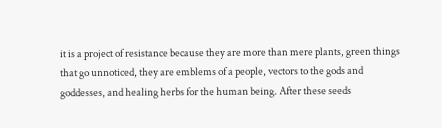it is a project of resistance because they are more than mere plants, green things that go unnoticed, they are emblems of a people, vectors to the gods and goddesses, and healing herbs for the human being. After these seeds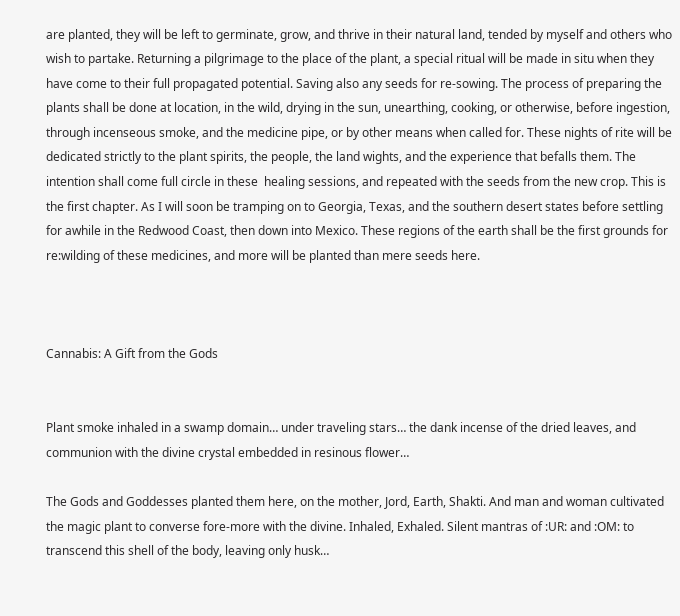are planted, they will be left to germinate, grow, and thrive in their natural land, tended by myself and others who wish to partake. Returning a pilgrimage to the place of the plant, a special ritual will be made in situ when they have come to their full propagated potential. Saving also any seeds for re-sowing. The process of preparing the plants shall be done at location, in the wild, drying in the sun, unearthing, cooking, or otherwise, before ingestion, through incenseous smoke, and the medicine pipe, or by other means when called for. These nights of rite will be dedicated strictly to the plant spirits, the people, the land wights, and the experience that befalls them. The intention shall come full circle in these  healing sessions, and repeated with the seeds from the new crop. This is the first chapter. As I will soon be tramping on to Georgia, Texas, and the southern desert states before settling for awhile in the Redwood Coast, then down into Mexico. These regions of the earth shall be the first grounds for re:wilding of these medicines, and more will be planted than mere seeds here.



Cannabis: A Gift from the Gods


Plant smoke inhaled in a swamp domain… under traveling stars… the dank incense of the dried leaves, and communion with the divine crystal embedded in resinous flower…

The Gods and Goddesses planted them here, on the mother, Jord, Earth, Shakti. And man and woman cultivated the magic plant to converse fore-more with the divine. Inhaled, Exhaled. Silent mantras of :UR: and :OM: to transcend this shell of the body, leaving only husk…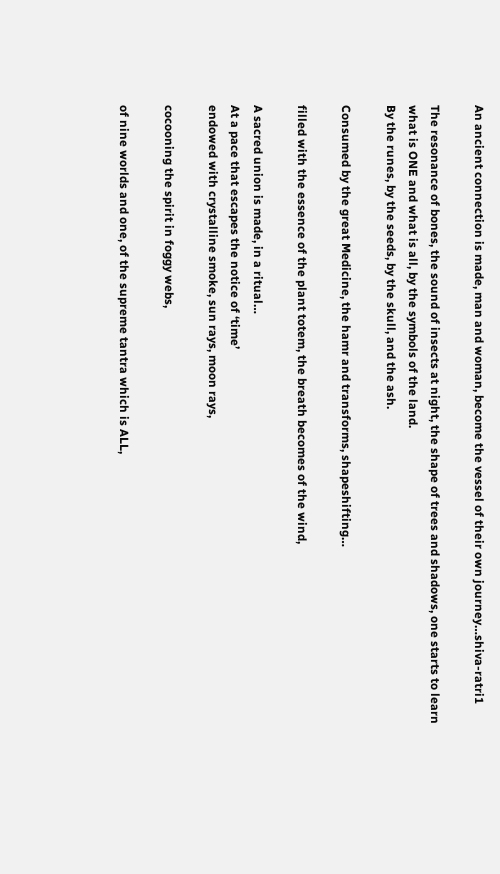An ancient connection is made, man and woman, become the vessel of their own journey…shiva-ratri1

The resonance of bones, the sound of insects at night, the shape of trees and shadows, one starts to learn what is ONE and what is all, by the symbols of the land.
By the runes, by the seeds, by the skull, and the ash.

Consumed by the great Medicine, the hamr and transforms, shapeshifting…

filled with the essence of the plant totem, the breath becomes of the wind,

A sacred union is made, in a ritual…
At a pace that escapes the notice of ‘time’
endowed with crystalline smoke, sun rays, moon rays,

cocooning the spirit in foggy webs,

of nine worlds and one, of the supreme tantra which is ALL,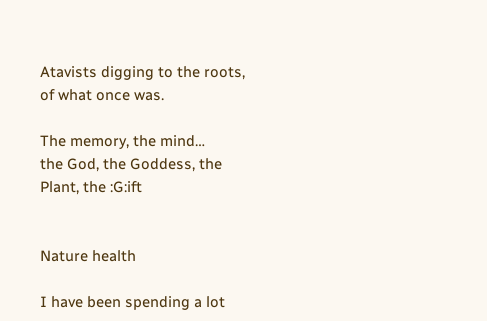Atavists digging to the roots, of what once was.

The memory, the mind…
the God, the Goddess, the Plant, the :G:ift


Nature health

I have been spending a lot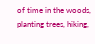of time in the woods, planting trees, hiking,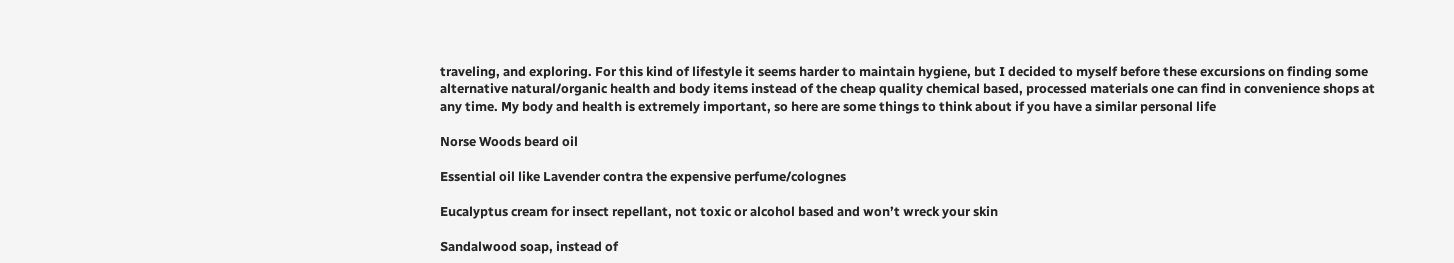traveling, and exploring. For this kind of lifestyle it seems harder to maintain hygiene, but I decided to myself before these excursions on finding some alternative natural/organic health and body items instead of the cheap quality chemical based, processed materials one can find in convenience shops at any time. My body and health is extremely important, so here are some things to think about if you have a similar personal life

Norse Woods beard oil

Essential oil like Lavender contra the expensive perfume/colognes

Eucalyptus cream for insect repellant, not toxic or alcohol based and won’t wreck your skin

Sandalwood soap, instead of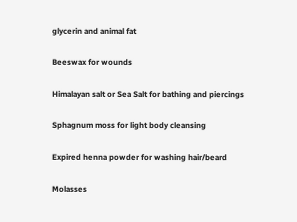glycerin and animal fat

Beeswax for wounds

Himalayan salt or Sea Salt for bathing and piercings

Sphagnum moss for light body cleansing

Expired henna powder for washing hair/beard

Molasses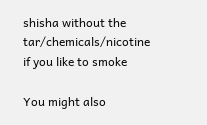shisha without the tar/chemicals/nicotine if you like to smoke

You might also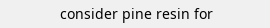consider pine resin for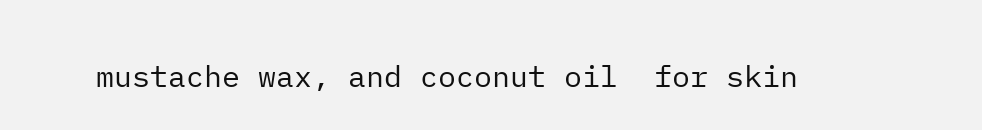mustache wax, and coconut oil  for skin